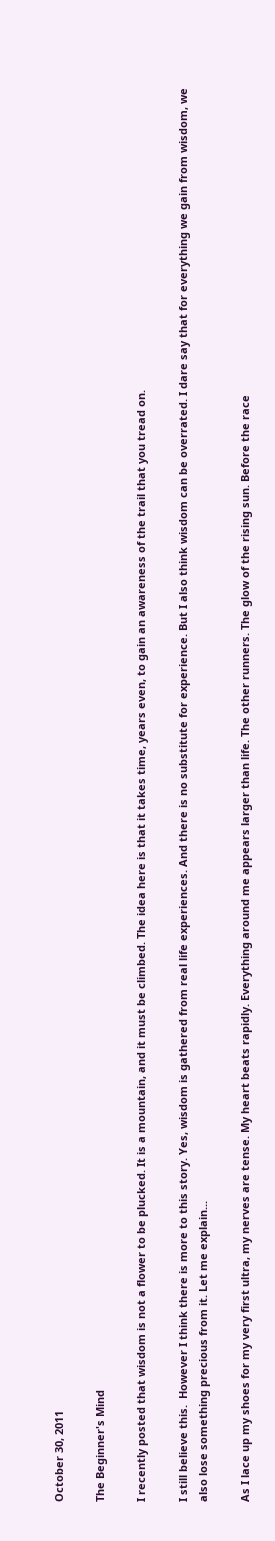October 30, 2011

The Beginner's Mind

I recently posted that wisdom is not a flower to be plucked. It is a mountain, and it must be climbed. The idea here is that it takes time, years even, to gain an awareness of the trail that you tread on.

I still believe this.  However I think there is more to this story. Yes, wisdom is gathered from real life experiences. And there is no substitute for experience. But I also think wisdom can be overrated. I dare say that for everything we gain from wisdom, we also lose something precious from it. Let me explain...

As I lace up my shoes for my very first ultra, my nerves are tense. My heart beats rapidly. Everything around me appears larger than life. The other runners. The glow of the rising sun. Before the race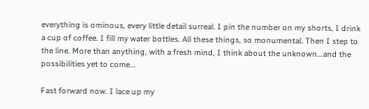everything is ominous, every little detail surreal. I pin the number on my shorts, I drink a cup of coffee. I fill my water bottles. All these things, so monumental. Then I step to the line. More than anything, with a fresh mind, I think about the unknown...and the possibilities yet to come...

Fast forward now. I lace up my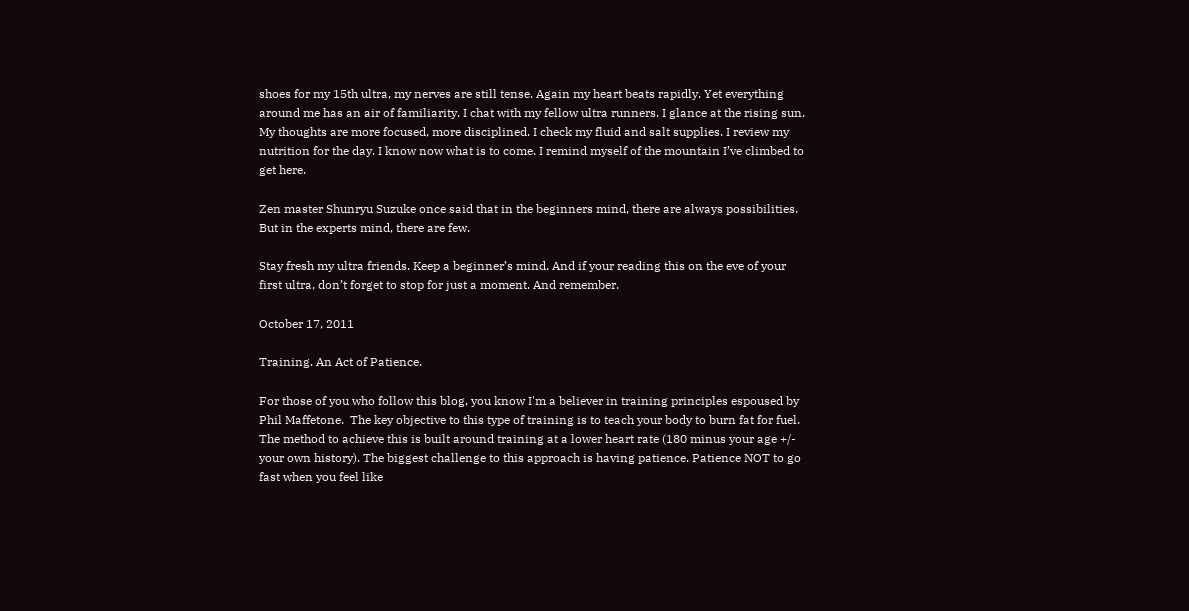shoes for my 15th ultra, my nerves are still tense. Again my heart beats rapidly. Yet everything around me has an air of familiarity. I chat with my fellow ultra runners. I glance at the rising sun. My thoughts are more focused, more disciplined. I check my fluid and salt supplies. I review my nutrition for the day. I know now what is to come. I remind myself of the mountain I’ve climbed to get here.

Zen master Shunryu Suzuke once said that in the beginners mind, there are always possibilities. But in the experts mind, there are few.

Stay fresh my ultra friends. Keep a beginner’s mind. And if your reading this on the eve of your first ultra, don’t forget to stop for just a moment. And remember.

October 17, 2011

Training. An Act of Patience.

For those of you who follow this blog, you know I'm a believer in training principles espoused by Phil Maffetone.  The key objective to this type of training is to teach your body to burn fat for fuel. The method to achieve this is built around training at a lower heart rate (180 minus your age +/- your own history). The biggest challenge to this approach is having patience. Patience NOT to go fast when you feel like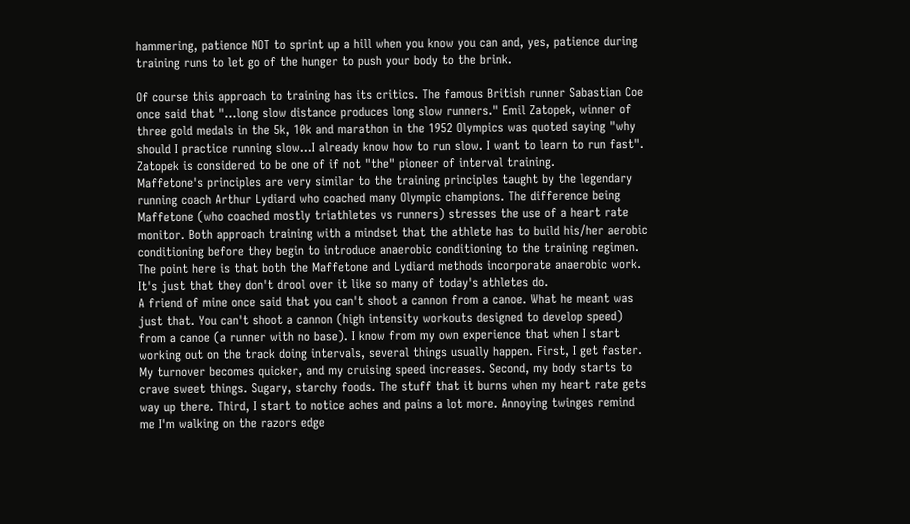hammering, patience NOT to sprint up a hill when you know you can and, yes, patience during training runs to let go of the hunger to push your body to the brink.

Of course this approach to training has its critics. The famous British runner Sabastian Coe once said that "...long slow distance produces long slow runners." Emil Zatopek, winner of three gold medals in the 5k, 10k and marathon in the 1952 Olympics was quoted saying "why should I practice running slow...I already know how to run slow. I want to learn to run fast". Zatopek is considered to be one of if not "the" pioneer of interval training.
Maffetone's principles are very similar to the training principles taught by the legendary running coach Arthur Lydiard who coached many Olympic champions. The difference being Maffetone (who coached mostly triathletes vs runners) stresses the use of a heart rate monitor. Both approach training with a mindset that the athlete has to build his/her aerobic conditioning before they begin to introduce anaerobic conditioning to the training regimen. The point here is that both the Maffetone and Lydiard methods incorporate anaerobic work. It's just that they don't drool over it like so many of today's athletes do.
A friend of mine once said that you can't shoot a cannon from a canoe. What he meant was just that. You can't shoot a cannon (high intensity workouts designed to develop speed) from a canoe (a runner with no base). I know from my own experience that when I start working out on the track doing intervals, several things usually happen. First, I get faster. My turnover becomes quicker, and my cruising speed increases. Second, my body starts to crave sweet things. Sugary, starchy foods. The stuff that it burns when my heart rate gets way up there. Third, I start to notice aches and pains a lot more. Annoying twinges remind me I'm walking on the razors edge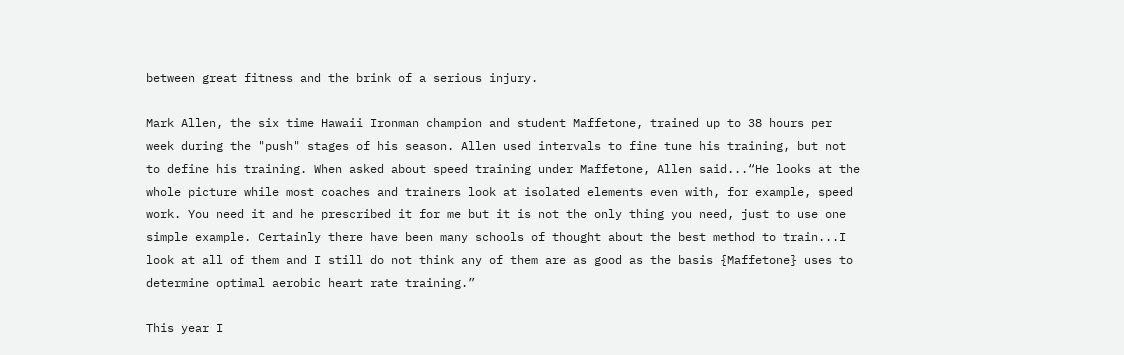between great fitness and the brink of a serious injury.

Mark Allen, the six time Hawaii Ironman champion and student Maffetone, trained up to 38 hours per week during the "push" stages of his season. Allen used intervals to fine tune his training, but not to define his training. When asked about speed training under Maffetone, Allen said...“He looks at the whole picture while most coaches and trainers look at isolated elements even with, for example, speed work. You need it and he prescribed it for me but it is not the only thing you need, just to use one simple example. Certainly there have been many schools of thought about the best method to train...I look at all of them and I still do not think any of them are as good as the basis {Maffetone} uses to determine optimal aerobic heart rate training.”

This year I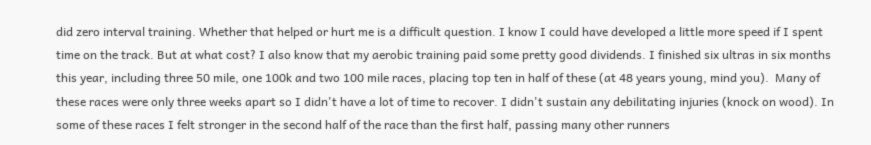did zero interval training. Whether that helped or hurt me is a difficult question. I know I could have developed a little more speed if I spent time on the track. But at what cost? I also know that my aerobic training paid some pretty good dividends. I finished six ultras in six months this year, including three 50 mile, one 100k and two 100 mile races, placing top ten in half of these (at 48 years young, mind you).  Many of these races were only three weeks apart so I didn't have a lot of time to recover. I didn't sustain any debilitating injuries (knock on wood). In some of these races I felt stronger in the second half of the race than the first half, passing many other runners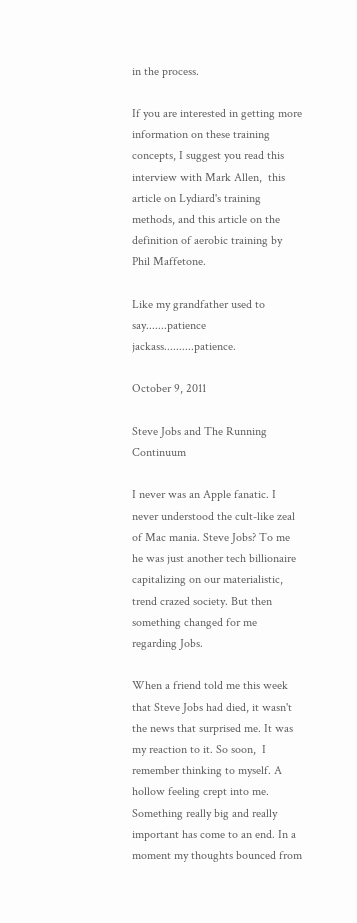in the process.

If you are interested in getting more information on these training concepts, I suggest you read this interview with Mark Allen,  this article on Lydiard's training methods, and this article on the definition of aerobic training by Phil Maffetone.

Like my grandfather used to say.......patience jackass..........patience.

October 9, 2011

Steve Jobs and The Running Continuum

I never was an Apple fanatic. I never understood the cult-like zeal of Mac mania. Steve Jobs? To me he was just another tech billionaire capitalizing on our materialistic, trend crazed society. But then something changed for me regarding Jobs.

When a friend told me this week that Steve Jobs had died, it wasn't the news that surprised me. It was my reaction to it. So soon,  I remember thinking to myself. A hollow feeling crept into me. Something really big and really important has come to an end. In a moment my thoughts bounced from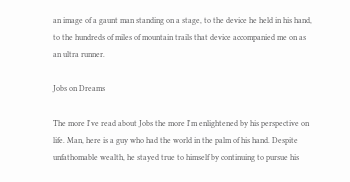an image of a gaunt man standing on a stage, to the device he held in his hand, to the hundreds of miles of mountain trails that device accompanied me on as an ultra runner.

Jobs on Dreams

The more I've read about Jobs the more I'm enlightened by his perspective on life. Man, here is a guy who had the world in the palm of his hand. Despite unfathomable wealth, he stayed true to himself by continuing to pursue his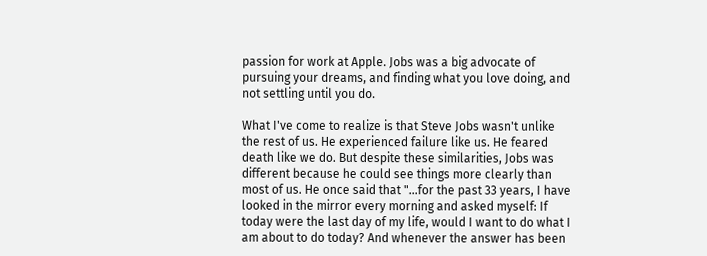passion for work at Apple. Jobs was a big advocate of pursuing your dreams, and finding what you love doing, and not settling until you do.

What I've come to realize is that Steve Jobs wasn't unlike the rest of us. He experienced failure like us. He feared death like we do. But despite these similarities, Jobs was different because he could see things more clearly than most of us. He once said that "...for the past 33 years, I have looked in the mirror every morning and asked myself: If today were the last day of my life, would I want to do what I am about to do today? And whenever the answer has been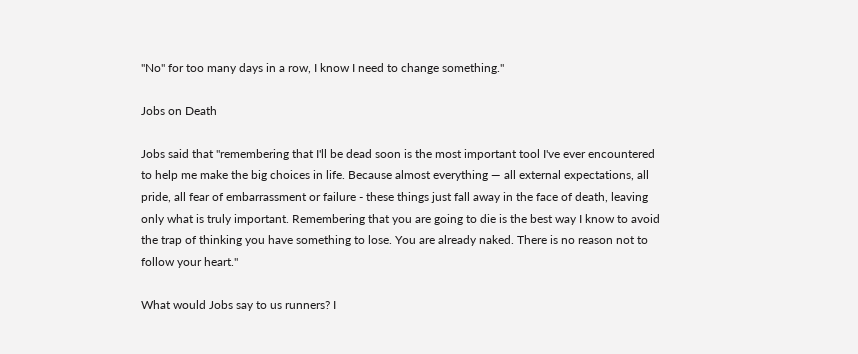"No" for too many days in a row, I know I need to change something."

Jobs on Death

Jobs said that "remembering that I'll be dead soon is the most important tool I've ever encountered to help me make the big choices in life. Because almost everything — all external expectations, all pride, all fear of embarrassment or failure - these things just fall away in the face of death, leaving only what is truly important. Remembering that you are going to die is the best way I know to avoid the trap of thinking you have something to lose. You are already naked. There is no reason not to follow your heart."

What would Jobs say to us runners? I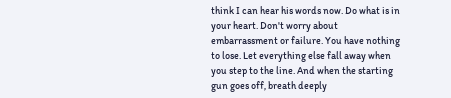think I can hear his words now. Do what is in your heart. Don't worry about embarrassment or failure. You have nothing to lose. Let everything else fall away when you step to the line. And when the starting gun goes off, breath deeply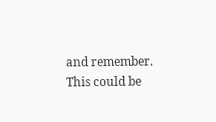and remember.  This could be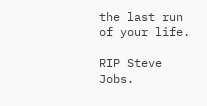the last run of your life.

RIP Steve Jobs.